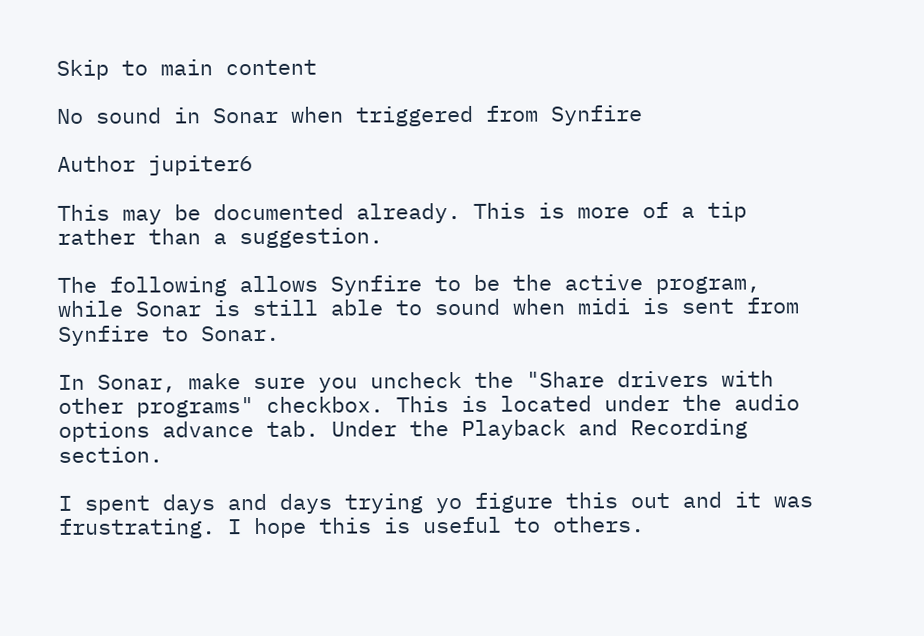Skip to main content

No sound in Sonar when triggered from Synfire

Author jupiter6

This may be documented already. This is more of a tip rather than a suggestion.

The following allows Synfire to be the active program, while Sonar is still able to sound when midi is sent from Synfire to Sonar.

In Sonar, make sure you uncheck the "Share drivers with other programs" checkbox. This is located under the audio options advance tab. Under the Playback and Recording section.

I spent days and days trying yo figure this out and it was frustrating. I hope this is useful to others.